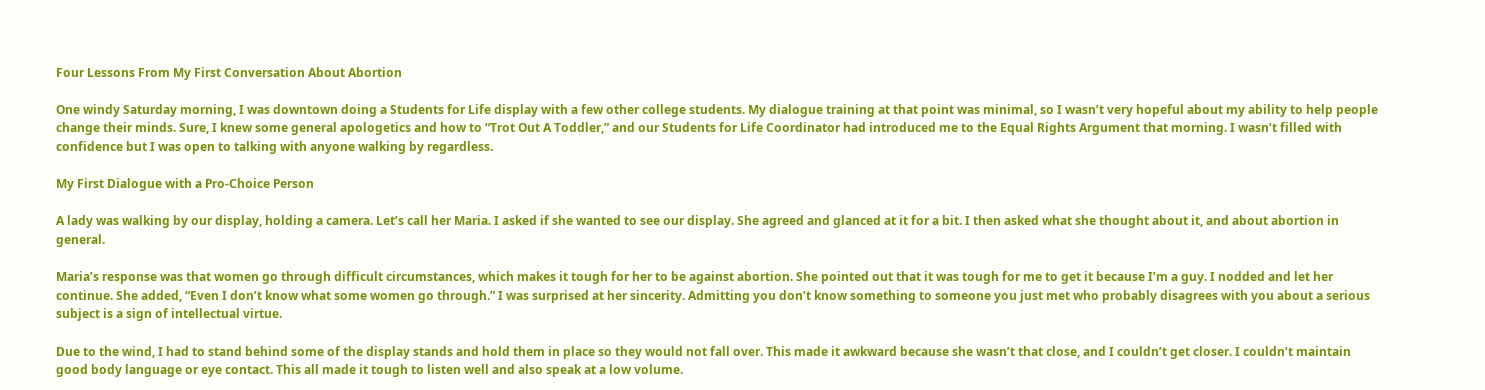Four Lessons From My First Conversation About Abortion

One windy Saturday morning, I was downtown doing a Students for Life display with a few other college students. My dialogue training at that point was minimal, so I wasn’t very hopeful about my ability to help people change their minds. Sure, I knew some general apologetics and how to “Trot Out A Toddler,” and our Students for Life Coordinator had introduced me to the Equal Rights Argument that morning. I wasn’t filled with confidence but I was open to talking with anyone walking by regardless.

My First Dialogue with a Pro-Choice Person

A lady was walking by our display, holding a camera. Let’s call her Maria. I asked if she wanted to see our display. She agreed and glanced at it for a bit. I then asked what she thought about it, and about abortion in general.

Maria’s response was that women go through difficult circumstances, which makes it tough for her to be against abortion. She pointed out that it was tough for me to get it because I’m a guy. I nodded and let her continue. She added, “Even I don’t know what some women go through.” I was surprised at her sincerity. Admitting you don’t know something to someone you just met who probably disagrees with you about a serious subject is a sign of intellectual virtue.

Due to the wind, I had to stand behind some of the display stands and hold them in place so they would not fall over. This made it awkward because she wasn’t that close, and I couldn’t get closer. I couldn’t maintain good body language or eye contact. This all made it tough to listen well and also speak at a low volume.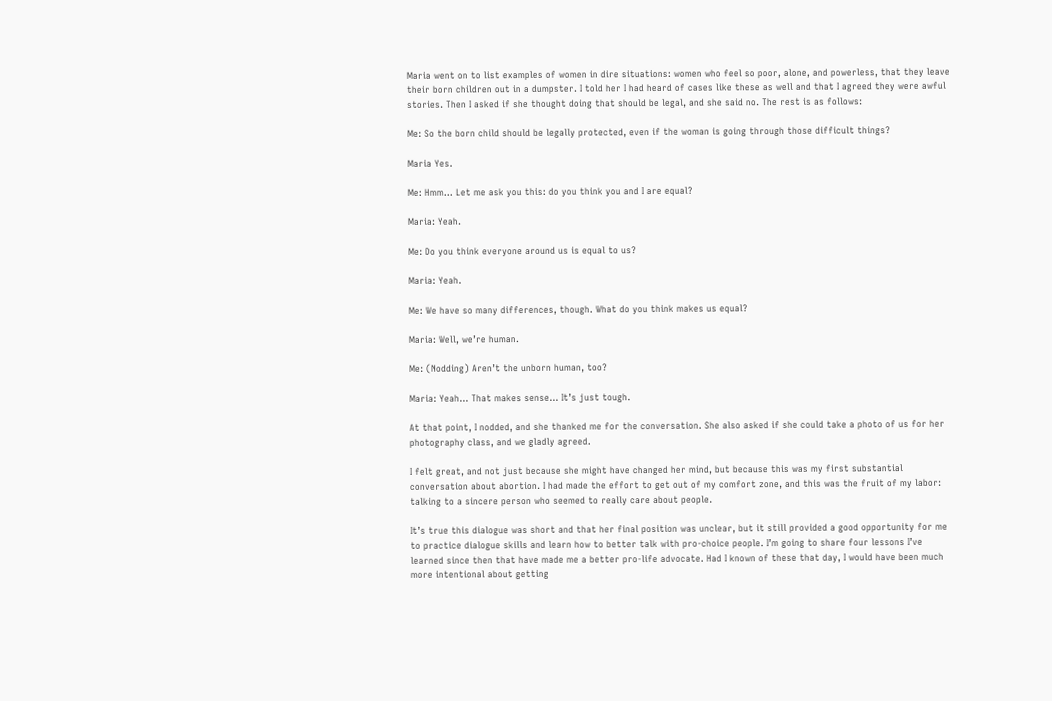Maria went on to list examples of women in dire situations: women who feel so poor, alone, and powerless, that they leave their born children out in a dumpster. I told her I had heard of cases like these as well and that I agreed they were awful stories. Then I asked if she thought doing that should be legal, and she said no. The rest is as follows:

Me: So the born child should be legally protected, even if the woman is going through those difficult things?

Maria Yes.

Me: Hmm… Let me ask you this: do you think you and I are equal?

Maria: Yeah.

Me: Do you think everyone around us is equal to us?

Maria: Yeah.

Me: We have so many differences, though. What do you think makes us equal?

Maria: Well, we’re human.

Me: (Nodding) Aren’t the unborn human, too?

Maria: Yeah… That makes sense… It’s just tough.

At that point, I nodded, and she thanked me for the conversation. She also asked if she could take a photo of us for her photography class, and we gladly agreed.

I felt great, and not just because she might have changed her mind, but because this was my first substantial conversation about abortion. I had made the effort to get out of my comfort zone, and this was the fruit of my labor: talking to a sincere person who seemed to really care about people.

It’s true this dialogue was short and that her final position was unclear, but it still provided a good opportunity for me to practice dialogue skills and learn how to better talk with pro-choice people. I’m going to share four lessons I’ve learned since then that have made me a better pro-life advocate. Had I known of these that day, I would have been much more intentional about getting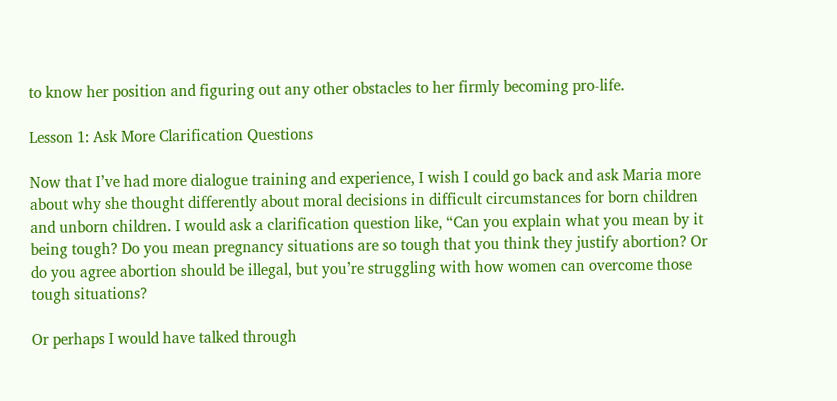to know her position and figuring out any other obstacles to her firmly becoming pro-life.

Lesson 1: Ask More Clarification Questions

Now that I’ve had more dialogue training and experience, I wish I could go back and ask Maria more about why she thought differently about moral decisions in difficult circumstances for born children and unborn children. I would ask a clarification question like, “Can you explain what you mean by it being tough? Do you mean pregnancy situations are so tough that you think they justify abortion? Or do you agree abortion should be illegal, but you’re struggling with how women can overcome those tough situations?

Or perhaps I would have talked through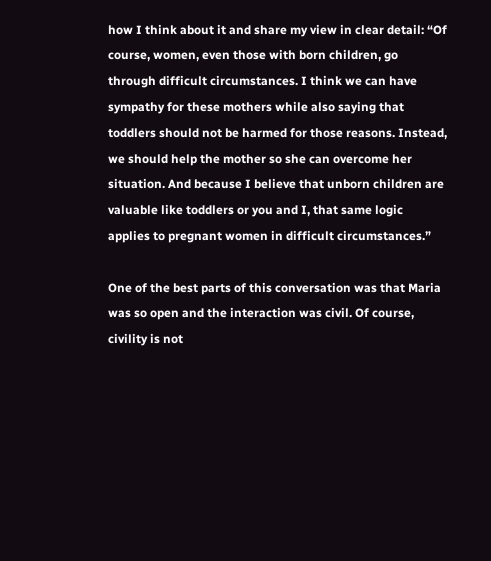how I think about it and share my view in clear detail: “Of course, women, even those with born children, go through difficult circumstances. I think we can have sympathy for these mothers while also saying that toddlers should not be harmed for those reasons. Instead, we should help the mother so she can overcome her situation. And because I believe that unborn children are valuable like toddlers or you and I, that same logic applies to pregnant women in difficult circumstances.”

One of the best parts of this conversation was that Maria was so open and the interaction was civil. Of course, civility is not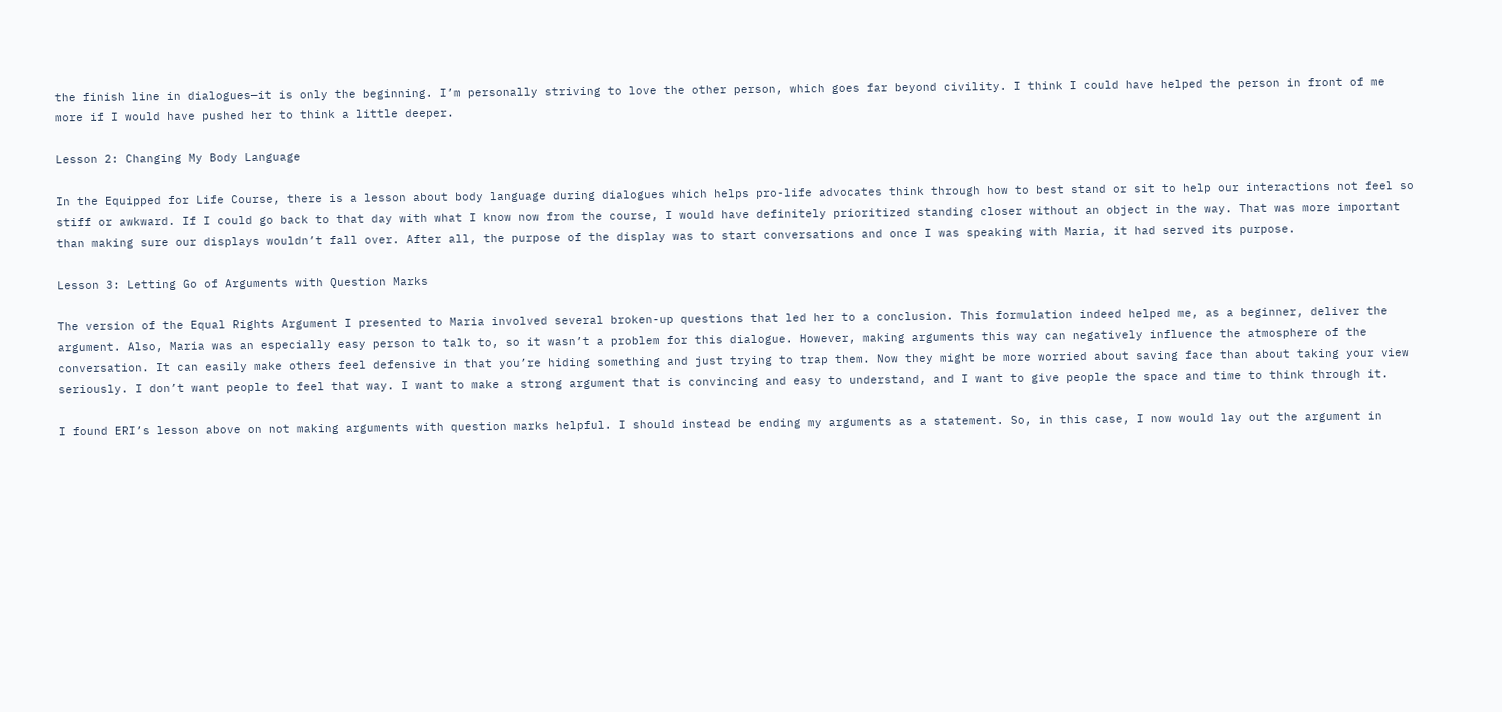the finish line in dialogues—it is only the beginning. I’m personally striving to love the other person, which goes far beyond civility. I think I could have helped the person in front of me more if I would have pushed her to think a little deeper.

Lesson 2: Changing My Body Language

In the Equipped for Life Course, there is a lesson about body language during dialogues which helps pro-life advocates think through how to best stand or sit to help our interactions not feel so stiff or awkward. If I could go back to that day with what I know now from the course, I would have definitely prioritized standing closer without an object in the way. That was more important than making sure our displays wouldn’t fall over. After all, the purpose of the display was to start conversations and once I was speaking with Maria, it had served its purpose.

Lesson 3: Letting Go of Arguments with Question Marks

The version of the Equal Rights Argument I presented to Maria involved several broken-up questions that led her to a conclusion. This formulation indeed helped me, as a beginner, deliver the argument. Also, Maria was an especially easy person to talk to, so it wasn’t a problem for this dialogue. However, making arguments this way can negatively influence the atmosphere of the conversation. It can easily make others feel defensive in that you’re hiding something and just trying to trap them. Now they might be more worried about saving face than about taking your view seriously. I don’t want people to feel that way. I want to make a strong argument that is convincing and easy to understand, and I want to give people the space and time to think through it.

I found ERI’s lesson above on not making arguments with question marks helpful. I should instead be ending my arguments as a statement. So, in this case, I now would lay out the argument in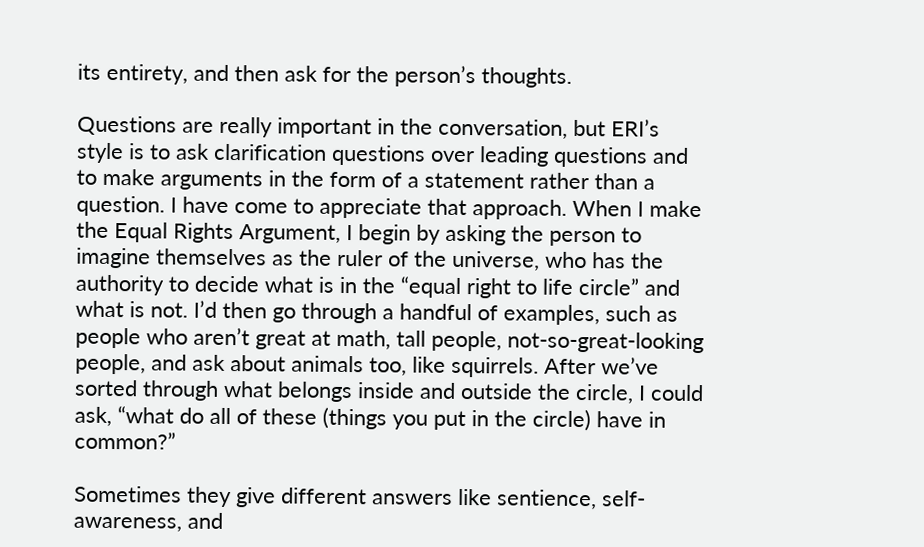its entirety, and then ask for the person’s thoughts.

Questions are really important in the conversation, but ERI’s style is to ask clarification questions over leading questions and to make arguments in the form of a statement rather than a question. I have come to appreciate that approach. When I make the Equal Rights Argument, I begin by asking the person to imagine themselves as the ruler of the universe, who has the authority to decide what is in the “equal right to life circle” and what is not. I’d then go through a handful of examples, such as people who aren’t great at math, tall people, not-so-great-looking people, and ask about animals too, like squirrels. After we’ve sorted through what belongs inside and outside the circle, I could ask, “what do all of these (things you put in the circle) have in common?”

Sometimes they give different answers like sentience, self-awareness, and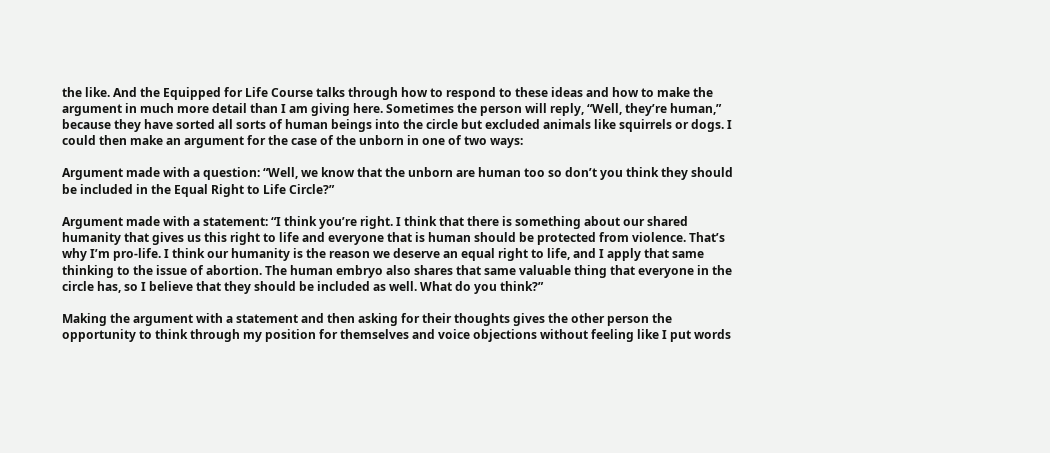the like. And the Equipped for Life Course talks through how to respond to these ideas and how to make the argument in much more detail than I am giving here. Sometimes the person will reply, “Well, they’re human,” because they have sorted all sorts of human beings into the circle but excluded animals like squirrels or dogs. I could then make an argument for the case of the unborn in one of two ways:

Argument made with a question: “Well, we know that the unborn are human too so don’t you think they should be included in the Equal Right to Life Circle?”

Argument made with a statement: “I think you’re right. I think that there is something about our shared humanity that gives us this right to life and everyone that is human should be protected from violence. That’s why I’m pro-life. I think our humanity is the reason we deserve an equal right to life, and I apply that same thinking to the issue of abortion. The human embryo also shares that same valuable thing that everyone in the circle has, so I believe that they should be included as well. What do you think?”

Making the argument with a statement and then asking for their thoughts gives the other person the opportunity to think through my position for themselves and voice objections without feeling like I put words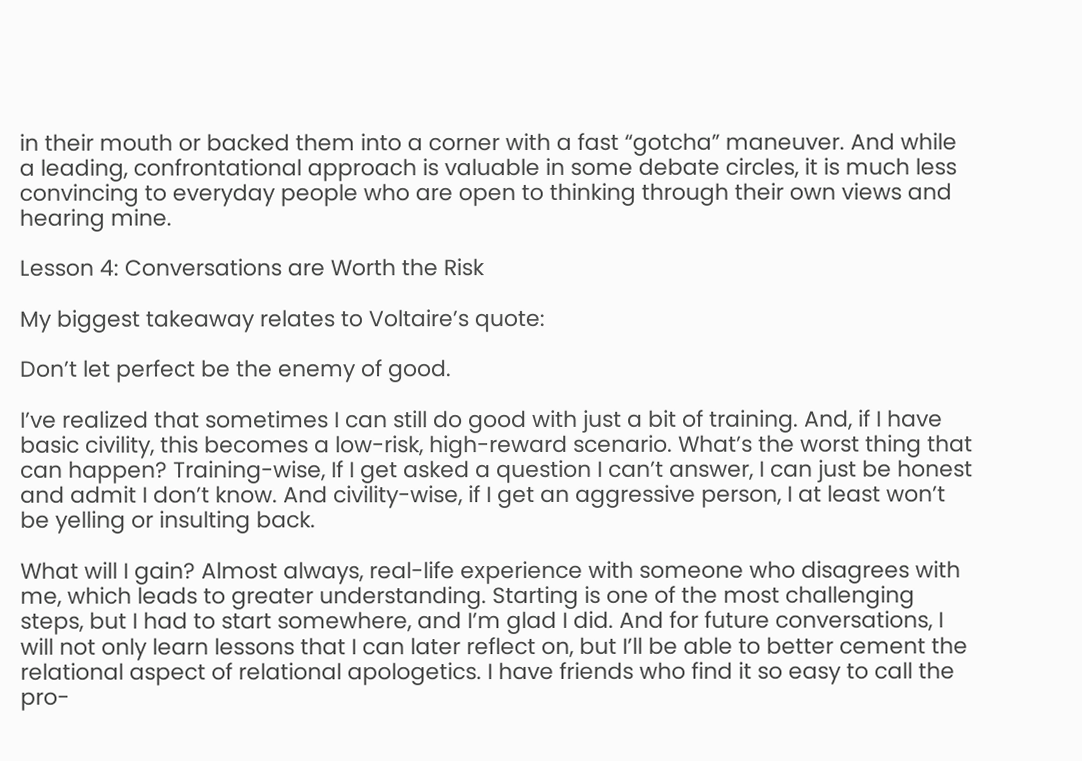in their mouth or backed them into a corner with a fast “gotcha” maneuver. And while a leading, confrontational approach is valuable in some debate circles, it is much less convincing to everyday people who are open to thinking through their own views and hearing mine.

Lesson 4: Conversations are Worth the Risk

My biggest takeaway relates to Voltaire’s quote:

Don’t let perfect be the enemy of good.

I’ve realized that sometimes I can still do good with just a bit of training. And, if I have basic civility, this becomes a low-risk, high-reward scenario. What’s the worst thing that can happen? Training-wise, If I get asked a question I can’t answer, I can just be honest and admit I don’t know. And civility-wise, if I get an aggressive person, I at least won’t be yelling or insulting back.

What will I gain? Almost always, real-life experience with someone who disagrees with me, which leads to greater understanding. Starting is one of the most challenging steps, but I had to start somewhere, and I’m glad I did. And for future conversations, I will not only learn lessons that I can later reflect on, but I’ll be able to better cement the relational aspect of relational apologetics. I have friends who find it so easy to call the pro-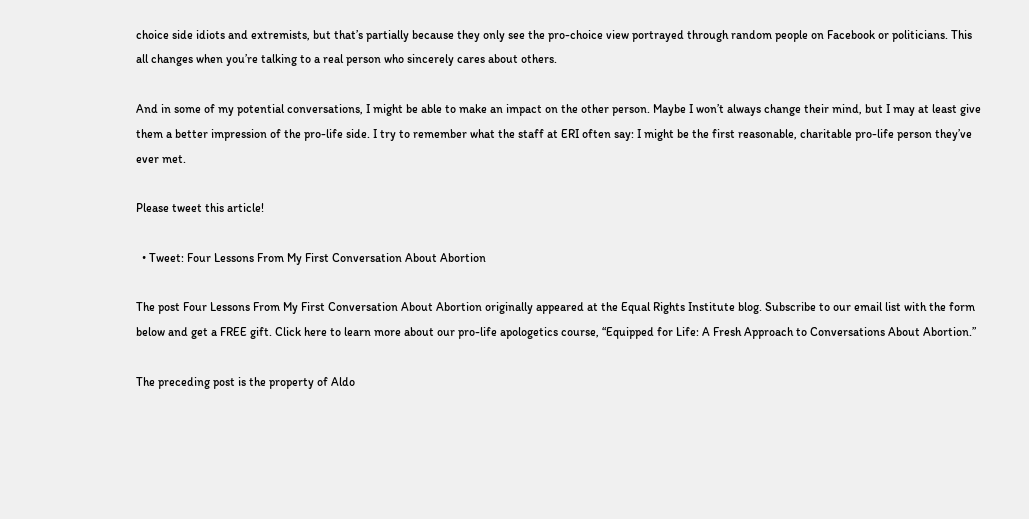choice side idiots and extremists, but that’s partially because they only see the pro-choice view portrayed through random people on Facebook or politicians. This all changes when you’re talking to a real person who sincerely cares about others.

And in some of my potential conversations, I might be able to make an impact on the other person. Maybe I won’t always change their mind, but I may at least give them a better impression of the pro-life side. I try to remember what the staff at ERI often say: I might be the first reasonable, charitable pro-life person they’ve ever met.

Please tweet this article!

  • Tweet: Four Lessons From My First Conversation About Abortion

The post Four Lessons From My First Conversation About Abortion originally appeared at the Equal Rights Institute blog. Subscribe to our email list with the form below and get a FREE gift. Click here to learn more about our pro-life apologetics course, “Equipped for Life: A Fresh Approach to Conversations About Abortion.”

The preceding post is the property of Aldo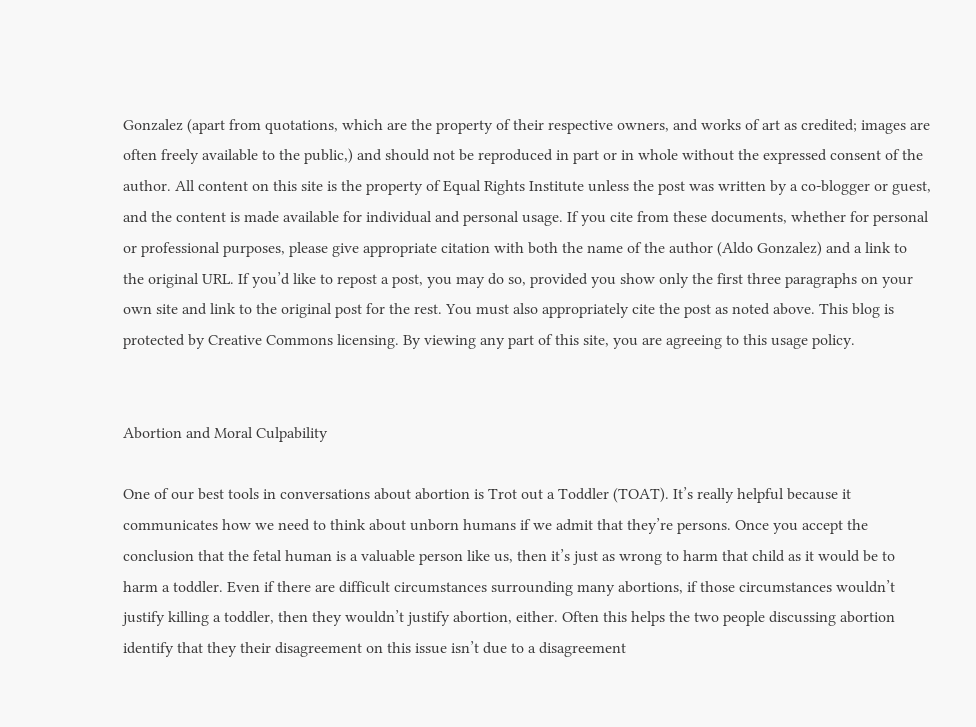Gonzalez (apart from quotations, which are the property of their respective owners, and works of art as credited; images are often freely available to the public,) and should not be reproduced in part or in whole without the expressed consent of the author. All content on this site is the property of Equal Rights Institute unless the post was written by a co-blogger or guest, and the content is made available for individual and personal usage. If you cite from these documents, whether for personal or professional purposes, please give appropriate citation with both the name of the author (Aldo Gonzalez) and a link to the original URL. If you’d like to repost a post, you may do so, provided you show only the first three paragraphs on your own site and link to the original post for the rest. You must also appropriately cite the post as noted above. This blog is protected by Creative Commons licensing. By viewing any part of this site, you are agreeing to this usage policy.


Abortion and Moral Culpability

One of our best tools in conversations about abortion is Trot out a Toddler (TOAT). It’s really helpful because it communicates how we need to think about unborn humans if we admit that they’re persons. Once you accept the conclusion that the fetal human is a valuable person like us, then it’s just as wrong to harm that child as it would be to harm a toddler. Even if there are difficult circumstances surrounding many abortions, if those circumstances wouldn’t justify killing a toddler, then they wouldn’t justify abortion, either. Often this helps the two people discussing abortion identify that they their disagreement on this issue isn’t due to a disagreement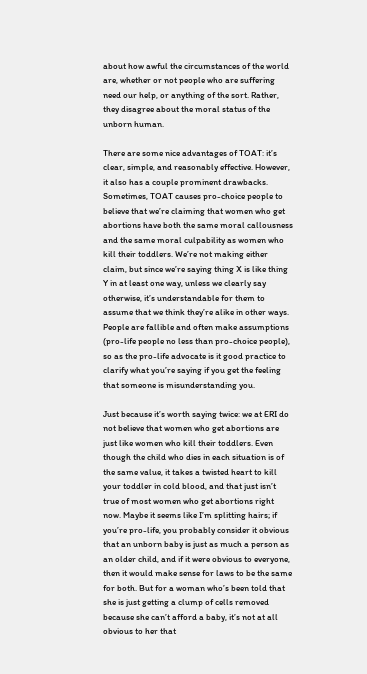about how awful the circumstances of the world are, whether or not people who are suffering need our help, or anything of the sort. Rather, they disagree about the moral status of the unborn human.

There are some nice advantages of TOAT: it’s clear, simple, and reasonably effective. However, it also has a couple prominent drawbacks. Sometimes, TOAT causes pro-choice people to believe that we’re claiming that women who get abortions have both the same moral callousness and the same moral culpability as women who kill their toddlers. We’re not making either claim, but since we’re saying thing X is like thing Y in at least one way, unless we clearly say otherwise, it’s understandable for them to assume that we think they’re alike in other ways. People are fallible and often make assumptions (pro-life people no less than pro-choice people), so as the pro-life advocate is it good practice to clarify what you’re saying if you get the feeling that someone is misunderstanding you.

Just because it’s worth saying twice: we at ERI do not believe that women who get abortions are just like women who kill their toddlers. Even though the child who dies in each situation is of the same value, it takes a twisted heart to kill your toddler in cold blood, and that just isn’t true of most women who get abortions right now. Maybe it seems like I’m splitting hairs; if you’re pro-life, you probably consider it obvious that an unborn baby is just as much a person as an older child, and if it were obvious to everyone, then it would make sense for laws to be the same for both. But for a woman who’s been told that she is just getting a clump of cells removed because she can’t afford a baby, it’s not at all obvious to her that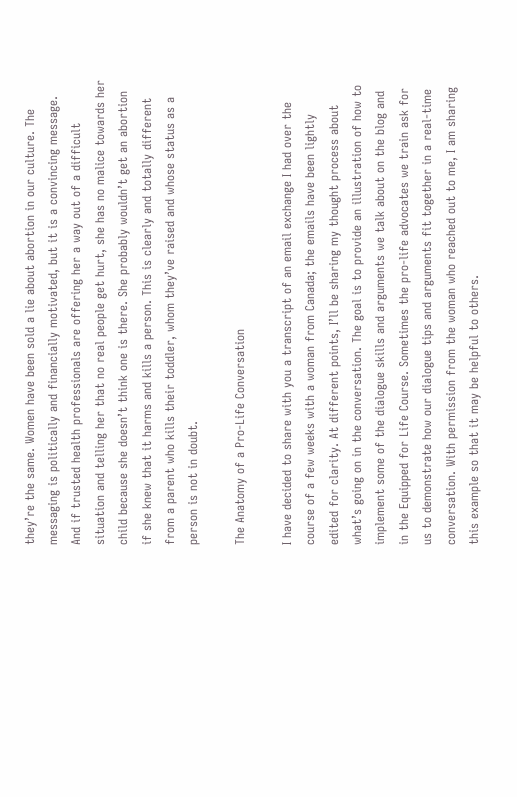they’re the same. Women have been sold a lie about abortion in our culture. The messaging is politically and financially motivated, but it is a convincing message. And if trusted health professionals are offering her a way out of a difficult situation and telling her that no real people get hurt, she has no malice towards her child because she doesn’t think one is there. She probably wouldn’t get an abortion if she knew that it harms and kills a person. This is clearly and totally different from a parent who kills their toddler, whom they’ve raised and whose status as a person is not in doubt.

The Anatomy of a Pro-Life Conversation

I have decided to share with you a transcript of an email exchange I had over the course of a few weeks with a woman from Canada; the emails have been lightly edited for clarity. At different points, I’ll be sharing my thought process about what’s going on in the conversation. The goal is to provide an illustration of how to implement some of the dialogue skills and arguments we talk about on the blog and in the Equipped for Life Course. Sometimes the pro-life advocates we train ask for us to demonstrate how our dialogue tips and arguments fit together in a real-time conversation. With permission from the woman who reached out to me, I am sharing this example so that it may be helpful to others.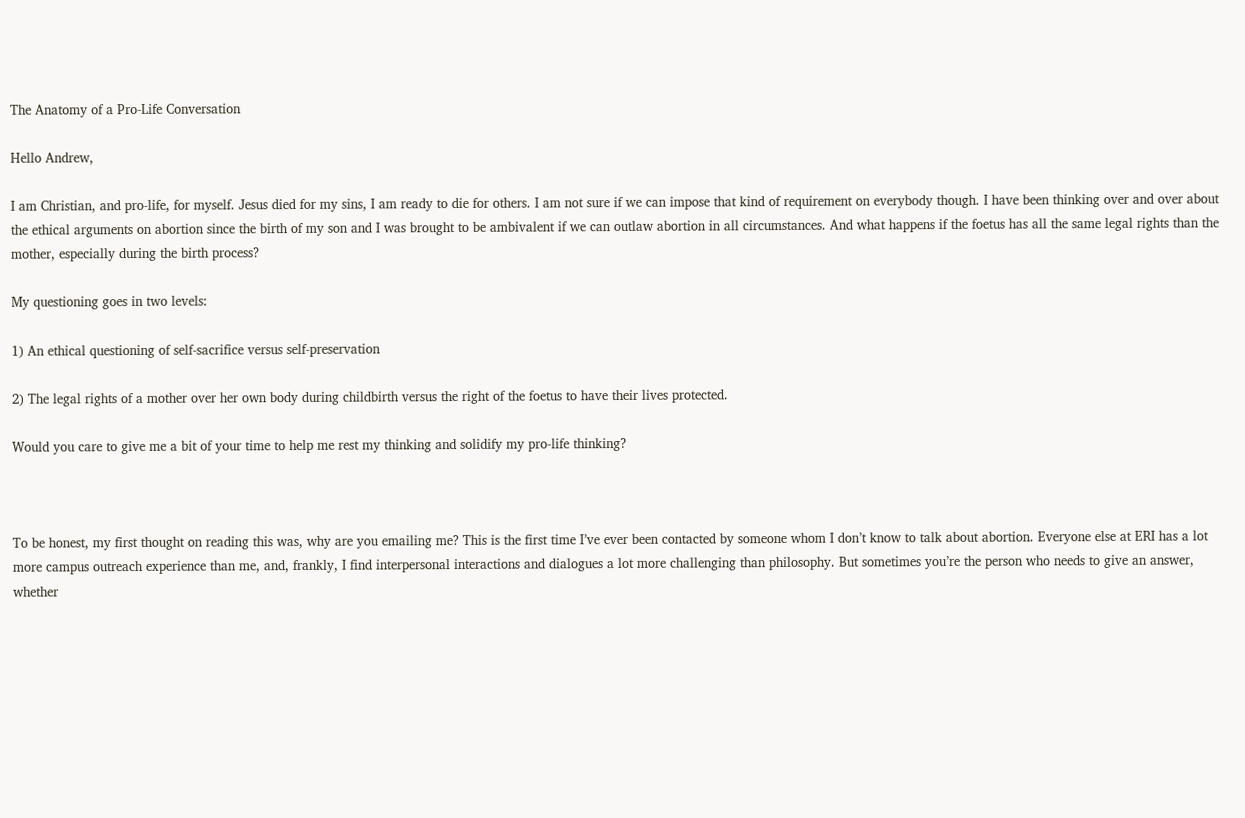The Anatomy of a Pro-Life Conversation

Hello Andrew,

I am Christian, and pro-life, for myself. Jesus died for my sins, I am ready to die for others. I am not sure if we can impose that kind of requirement on everybody though. I have been thinking over and over about the ethical arguments on abortion since the birth of my son and I was brought to be ambivalent if we can outlaw abortion in all circumstances. And what happens if the foetus has all the same legal rights than the mother, especially during the birth process?

My questioning goes in two levels:

1) An ethical questioning of self-sacrifice versus self-preservation

2) The legal rights of a mother over her own body during childbirth versus the right of the foetus to have their lives protected.

Would you care to give me a bit of your time to help me rest my thinking and solidify my pro-life thinking?



To be honest, my first thought on reading this was, why are you emailing me? This is the first time I’ve ever been contacted by someone whom I don’t know to talk about abortion. Everyone else at ERI has a lot more campus outreach experience than me, and, frankly, I find interpersonal interactions and dialogues a lot more challenging than philosophy. But sometimes you’re the person who needs to give an answer, whether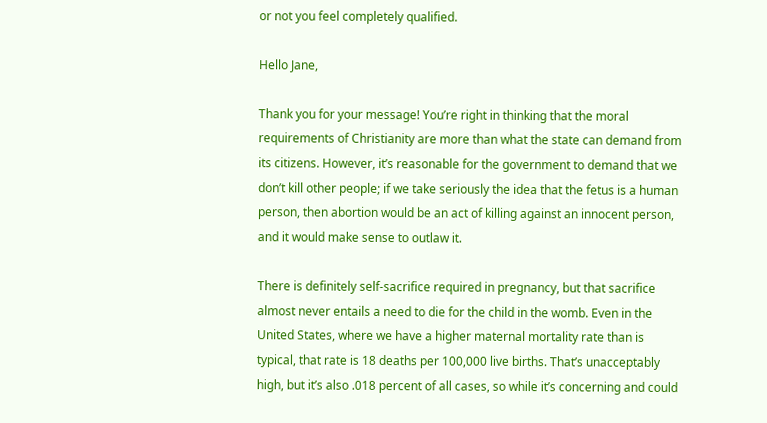or not you feel completely qualified.

Hello Jane,

Thank you for your message! You’re right in thinking that the moral requirements of Christianity are more than what the state can demand from its citizens. However, it’s reasonable for the government to demand that we don’t kill other people; if we take seriously the idea that the fetus is a human person, then abortion would be an act of killing against an innocent person, and it would make sense to outlaw it.

There is definitely self-sacrifice required in pregnancy, but that sacrifice almost never entails a need to die for the child in the womb. Even in the United States, where we have a higher maternal mortality rate than is typical, that rate is 18 deaths per 100,000 live births. That’s unacceptably high, but it’s also .018 percent of all cases, so while it’s concerning and could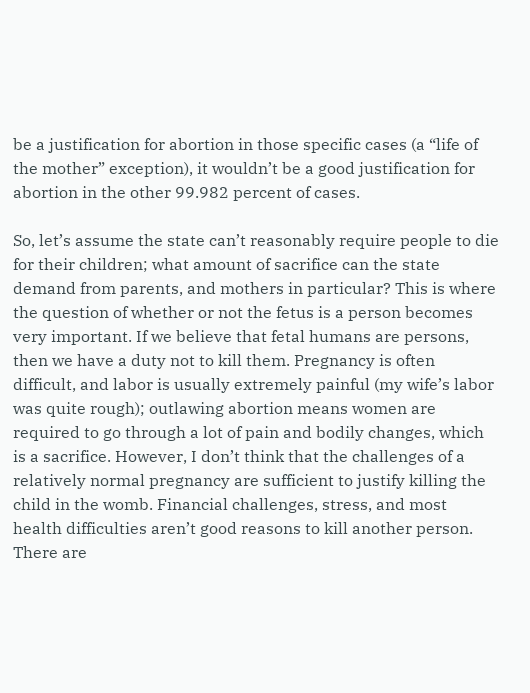be a justification for abortion in those specific cases (a “life of the mother” exception), it wouldn’t be a good justification for abortion in the other 99.982 percent of cases.

So, let’s assume the state can’t reasonably require people to die for their children; what amount of sacrifice can the state demand from parents, and mothers in particular? This is where the question of whether or not the fetus is a person becomes very important. If we believe that fetal humans are persons, then we have a duty not to kill them. Pregnancy is often difficult, and labor is usually extremely painful (my wife’s labor was quite rough); outlawing abortion means women are required to go through a lot of pain and bodily changes, which is a sacrifice. However, I don’t think that the challenges of a relatively normal pregnancy are sufficient to justify killing the child in the womb. Financial challenges, stress, and most health difficulties aren’t good reasons to kill another person. There are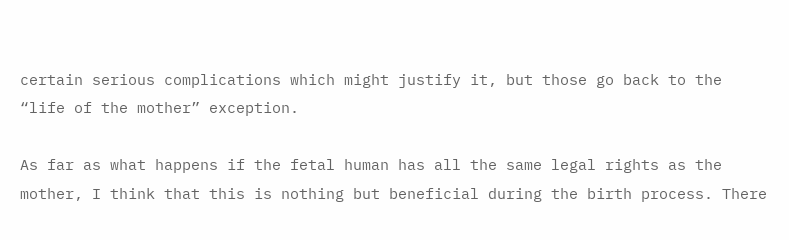certain serious complications which might justify it, but those go back to the “life of the mother” exception.

As far as what happens if the fetal human has all the same legal rights as the mother, I think that this is nothing but beneficial during the birth process. There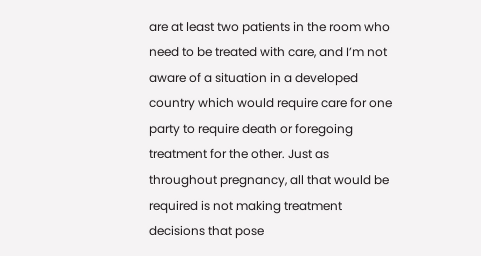are at least two patients in the room who need to be treated with care, and I’m not aware of a situation in a developed country which would require care for one party to require death or foregoing treatment for the other. Just as throughout pregnancy, all that would be required is not making treatment decisions that pose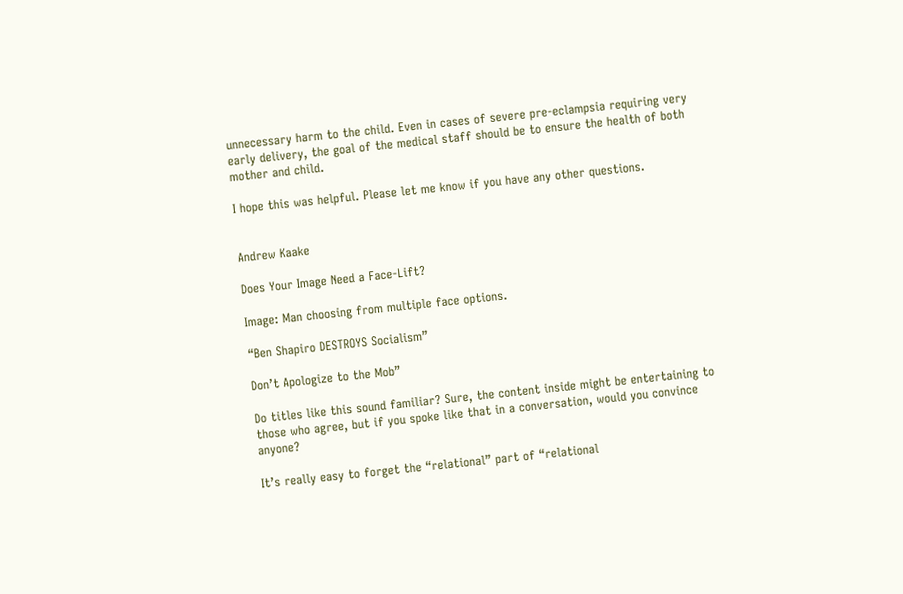unnecessary harm to the child. Even in cases of severe pre-eclampsia requiring very early delivery, the goal of the medical staff should be to ensure the health of both mother and child.

I hope this was helpful. Please let me know if you have any other questions.


Andrew Kaake

Does Your Image Need a Face-Lift?

Image: Man choosing from multiple face options.

“Ben Shapiro DESTROYS Socialism”

Don’t Apologize to the Mob”

Do titles like this sound familiar? Sure, the content inside might be entertaining to those who agree, but if you spoke like that in a conversation, would you convince anyone?

It’s really easy to forget the “relational” part of “relational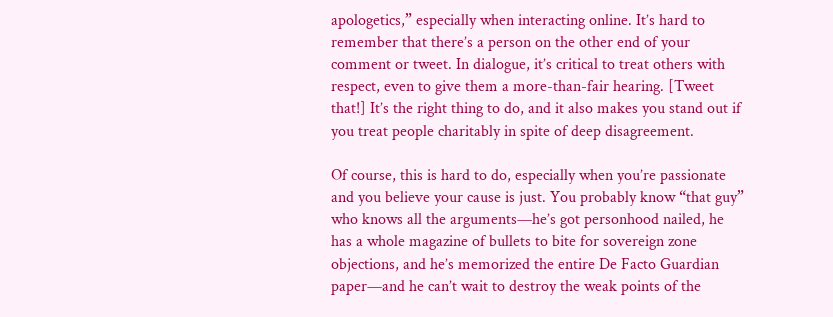apologetics,” especially when interacting online. It’s hard to remember that there’s a person on the other end of your comment or tweet. In dialogue, it’s critical to treat others with respect, even to give them a more-than-fair hearing. [Tweet that!] It’s the right thing to do, and it also makes you stand out if you treat people charitably in spite of deep disagreement.

Of course, this is hard to do, especially when you’re passionate and you believe your cause is just. You probably know “that guy” who knows all the arguments—he’s got personhood nailed, he has a whole magazine of bullets to bite for sovereign zone objections, and he’s memorized the entire De Facto Guardian paper—and he can’t wait to destroy the weak points of the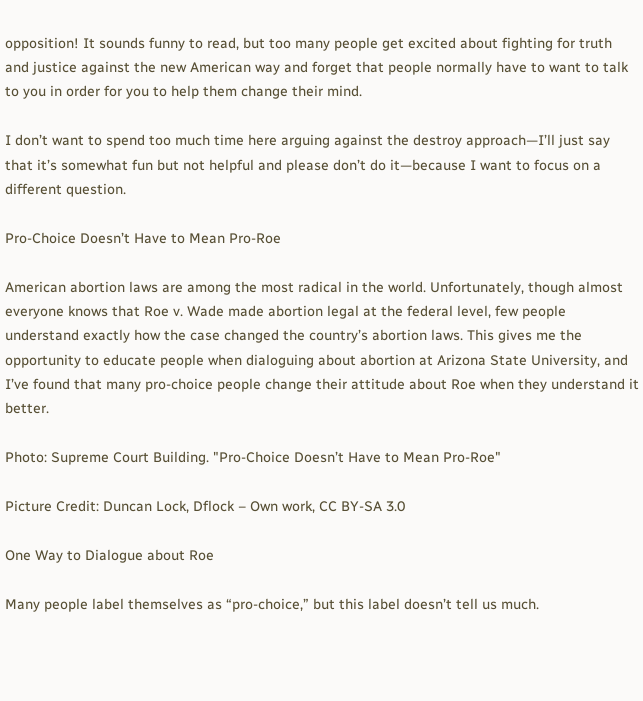opposition! It sounds funny to read, but too many people get excited about fighting for truth and justice against the new American way and forget that people normally have to want to talk to you in order for you to help them change their mind.

I don’t want to spend too much time here arguing against the destroy approach—I’ll just say that it’s somewhat fun but not helpful and please don’t do it—because I want to focus on a different question.

Pro-Choice Doesn’t Have to Mean Pro-Roe

American abortion laws are among the most radical in the world. Unfortunately, though almost everyone knows that Roe v. Wade made abortion legal at the federal level, few people understand exactly how the case changed the country’s abortion laws. This gives me the opportunity to educate people when dialoguing about abortion at Arizona State University, and I’ve found that many pro-choice people change their attitude about Roe when they understand it better.

Photo: Supreme Court Building. "Pro-Choice Doesn’t Have to Mean Pro-Roe"

Picture Credit: Duncan Lock, Dflock – Own work, CC BY-SA 3.0

One Way to Dialogue about Roe

Many people label themselves as “pro-choice,” but this label doesn’t tell us much.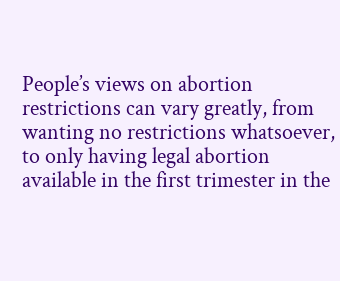People’s views on abortion restrictions can vary greatly, from wanting no restrictions whatsoever, to only having legal abortion available in the first trimester in the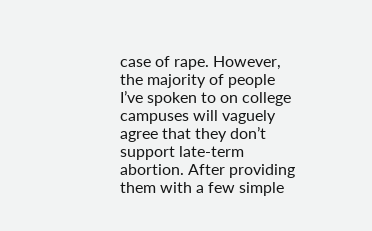case of rape. However, the majority of people I’ve spoken to on college campuses will vaguely agree that they don’t support late-term abortion. After providing them with a few simple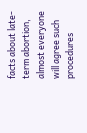facts about late-term abortion, almost everyone will agree such procedures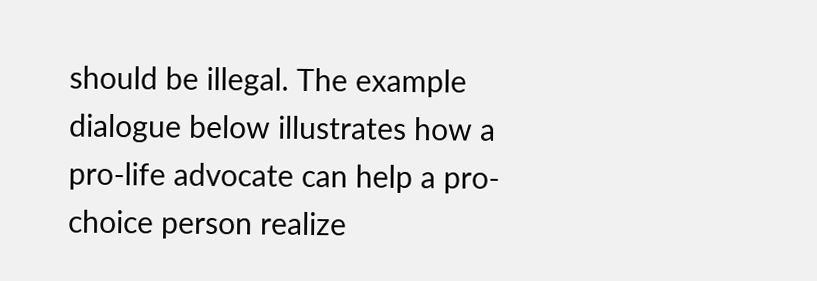should be illegal. The example dialogue below illustrates how a pro-life advocate can help a pro-choice person realize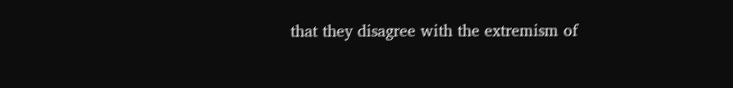that they disagree with the extremism of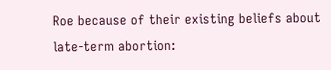Roe because of their existing beliefs about late-term abortion: